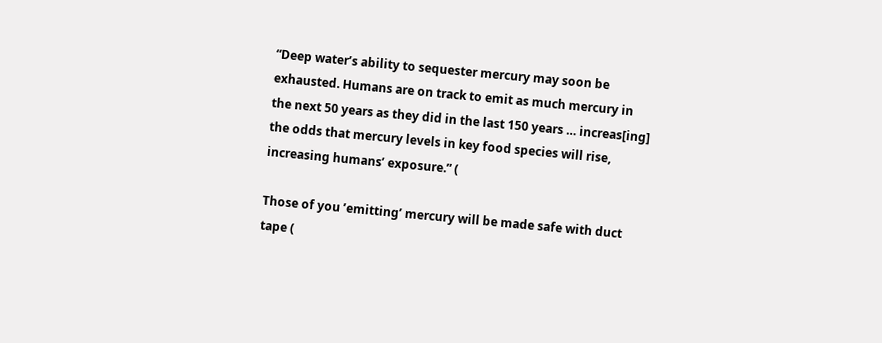“Deep water’s ability to sequester mercury may soon be exhausted. Humans are on track to emit as much mercury in the next 50 years as they did in the last 150 years … increas[ing] the odds that mercury levels in key food species will rise, increasing humans’ exposure.” (

Those of you ’emitting’ mercury will be made safe with duct tape (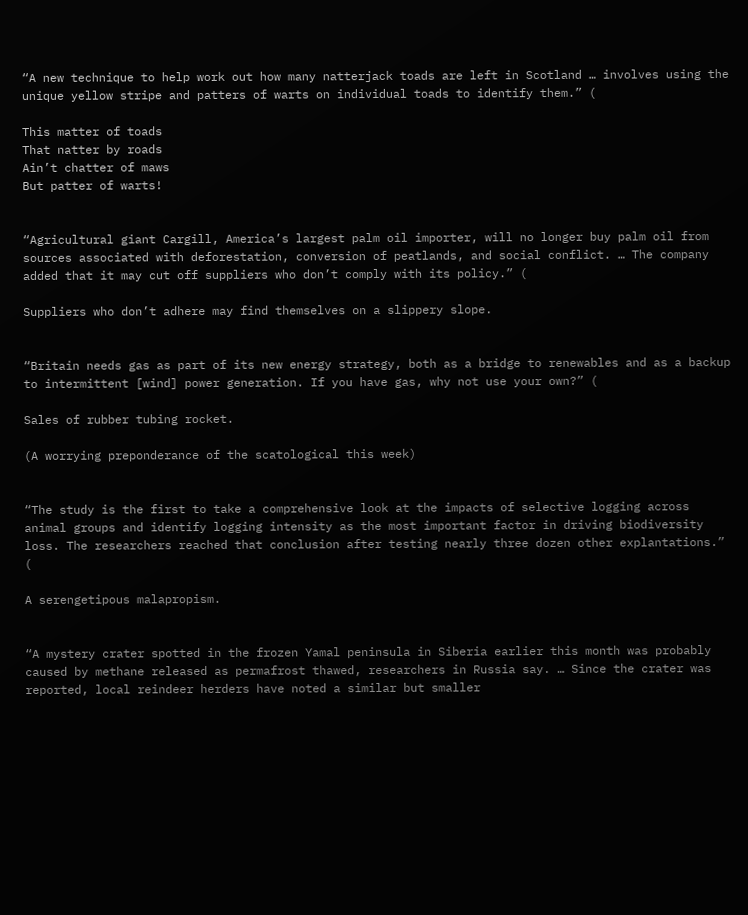“A new technique to help work out how many natterjack toads are left in Scotland … involves using the unique yellow stripe and patters of warts on individual toads to identify them.” (

This matter of toads
That natter by roads
Ain’t chatter of maws
But patter of warts!


“Agricultural giant Cargill, America’s largest palm oil importer, will no longer buy palm oil from sources associated with deforestation, conversion of peatlands, and social conflict. … The company added that it may cut off suppliers who don’t comply with its policy.” (

Suppliers who don’t adhere may find themselves on a slippery slope.


“Britain needs gas as part of its new energy strategy, both as a bridge to renewables and as a backup to intermittent [wind] power generation. If you have gas, why not use your own?” (

Sales of rubber tubing rocket.

(A worrying preponderance of the scatological this week)


“The study is the first to take a comprehensive look at the impacts of selective logging across animal groups and identify logging intensity as the most important factor in driving biodiversity loss. The researchers reached that conclusion after testing nearly three dozen other explantations.” (

A serengetipous malapropism.


“A mystery crater spotted in the frozen Yamal peninsula in Siberia earlier this month was probably caused by methane released as permafrost thawed, researchers in Russia say. … Since the crater was reported, local reindeer herders have noted a similar but smaller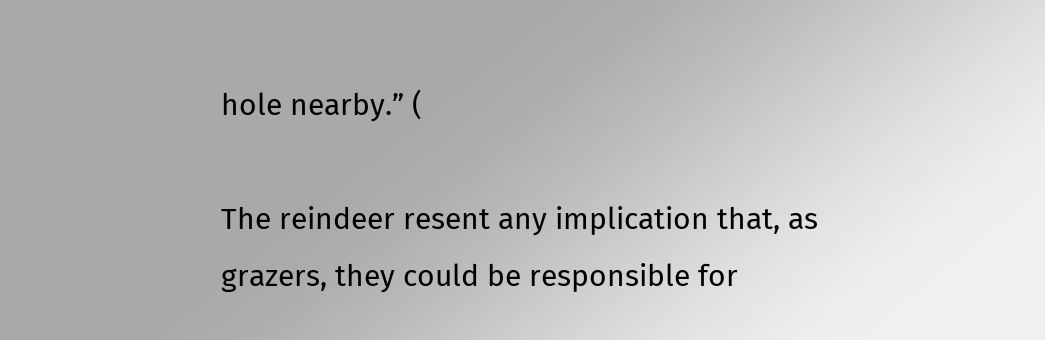hole nearby.” (

The reindeer resent any implication that, as grazers, they could be responsible for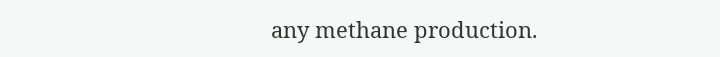any methane production.